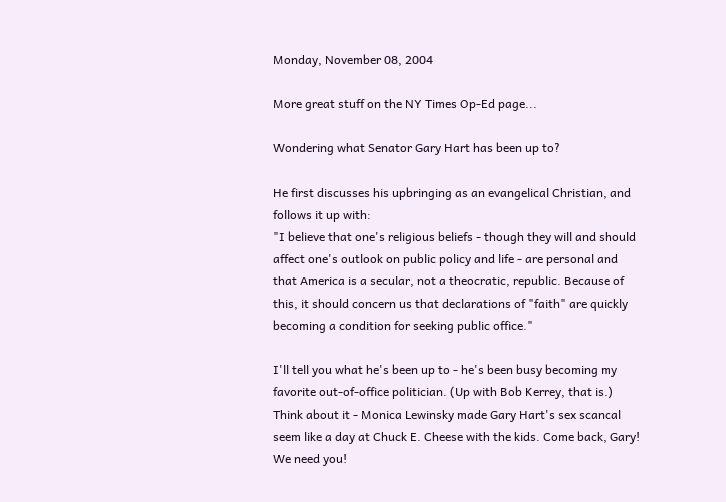Monday, November 08, 2004

More great stuff on the NY Times Op-Ed page...

Wondering what Senator Gary Hart has been up to?

He first discusses his upbringing as an evangelical Christian, and follows it up with:
"I believe that one's religious beliefs - though they will and should affect one's outlook on public policy and life - are personal and that America is a secular, not a theocratic, republic. Because of this, it should concern us that declarations of "faith" are quickly becoming a condition for seeking public office."

I'll tell you what he's been up to - he's been busy becoming my favorite out-of-office politician. (Up with Bob Kerrey, that is.) Think about it - Monica Lewinsky made Gary Hart's sex scancal seem like a day at Chuck E. Cheese with the kids. Come back, Gary! We need you!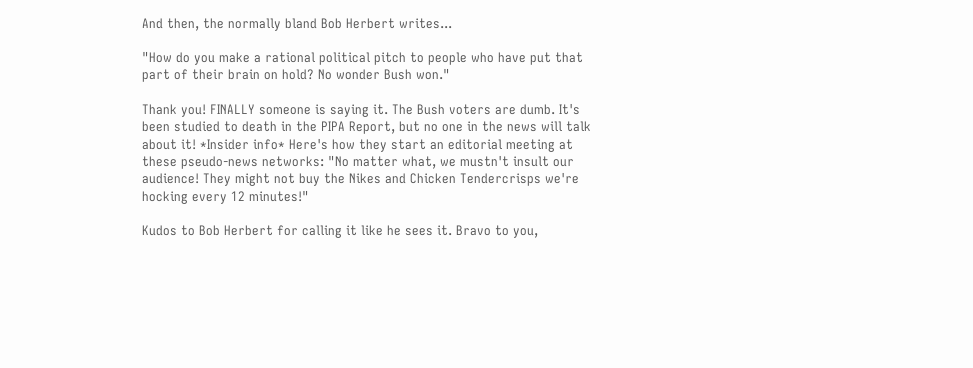And then, the normally bland Bob Herbert writes...

"How do you make a rational political pitch to people who have put that part of their brain on hold? No wonder Bush won."

Thank you! FINALLY someone is saying it. The Bush voters are dumb. It's been studied to death in the PIPA Report, but no one in the news will talk about it! *Insider info* Here's how they start an editorial meeting at these pseudo-news networks: "No matter what, we mustn't insult our audience! They might not buy the Nikes and Chicken Tendercrisps we're hocking every 12 minutes!"

Kudos to Bob Herbert for calling it like he sees it. Bravo to you,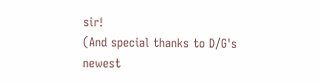sir!
(And special thanks to D/G's newest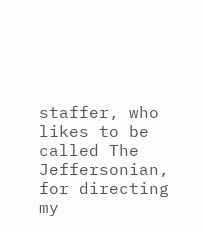staffer, who likes to be called The Jeffersonian, for directing my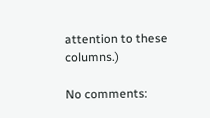attention to these columns.)

No comments: